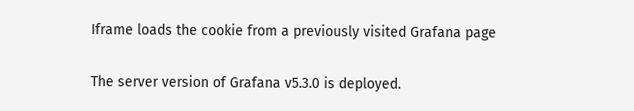Iframe loads the cookie from a previously visited Grafana page

The server version of Grafana v5.3.0 is deployed.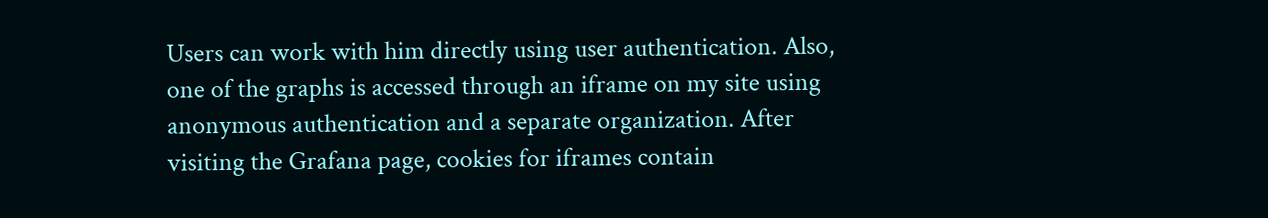Users can work with him directly using user authentication. Also, one of the graphs is accessed through an iframe on my site using anonymous authentication and a separate organization. After visiting the Grafana page, cookies for iframes contain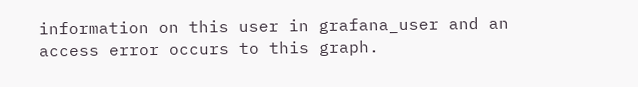information on this user in grafana_user and an access error occurs to this graph.